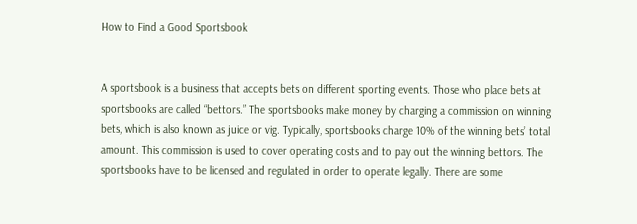How to Find a Good Sportsbook


A sportsbook is a business that accepts bets on different sporting events. Those who place bets at sportsbooks are called “bettors.” The sportsbooks make money by charging a commission on winning bets, which is also known as juice or vig. Typically, sportsbooks charge 10% of the winning bets’ total amount. This commission is used to cover operating costs and to pay out the winning bettors. The sportsbooks have to be licensed and regulated in order to operate legally. There are some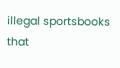illegal sportsbooks that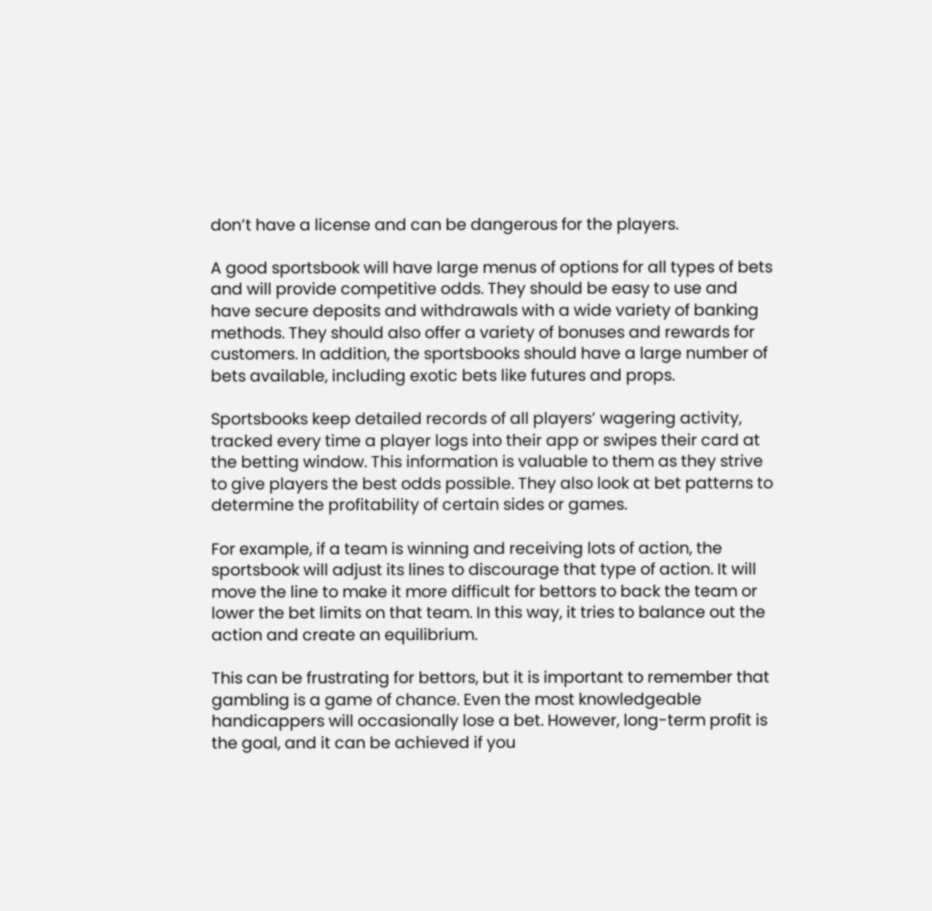don’t have a license and can be dangerous for the players.

A good sportsbook will have large menus of options for all types of bets and will provide competitive odds. They should be easy to use and have secure deposits and withdrawals with a wide variety of banking methods. They should also offer a variety of bonuses and rewards for customers. In addition, the sportsbooks should have a large number of bets available, including exotic bets like futures and props.

Sportsbooks keep detailed records of all players’ wagering activity, tracked every time a player logs into their app or swipes their card at the betting window. This information is valuable to them as they strive to give players the best odds possible. They also look at bet patterns to determine the profitability of certain sides or games.

For example, if a team is winning and receiving lots of action, the sportsbook will adjust its lines to discourage that type of action. It will move the line to make it more difficult for bettors to back the team or lower the bet limits on that team. In this way, it tries to balance out the action and create an equilibrium.

This can be frustrating for bettors, but it is important to remember that gambling is a game of chance. Even the most knowledgeable handicappers will occasionally lose a bet. However, long-term profit is the goal, and it can be achieved if you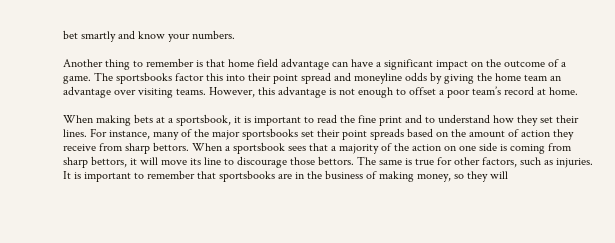bet smartly and know your numbers.

Another thing to remember is that home field advantage can have a significant impact on the outcome of a game. The sportsbooks factor this into their point spread and moneyline odds by giving the home team an advantage over visiting teams. However, this advantage is not enough to offset a poor team’s record at home.

When making bets at a sportsbook, it is important to read the fine print and to understand how they set their lines. For instance, many of the major sportsbooks set their point spreads based on the amount of action they receive from sharp bettors. When a sportsbook sees that a majority of the action on one side is coming from sharp bettors, it will move its line to discourage those bettors. The same is true for other factors, such as injuries. It is important to remember that sportsbooks are in the business of making money, so they will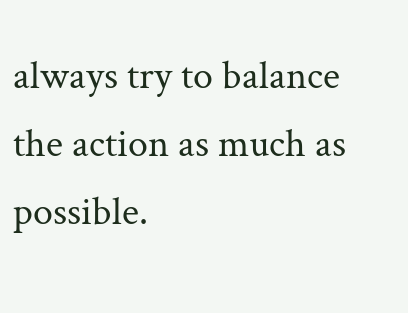always try to balance the action as much as possible.